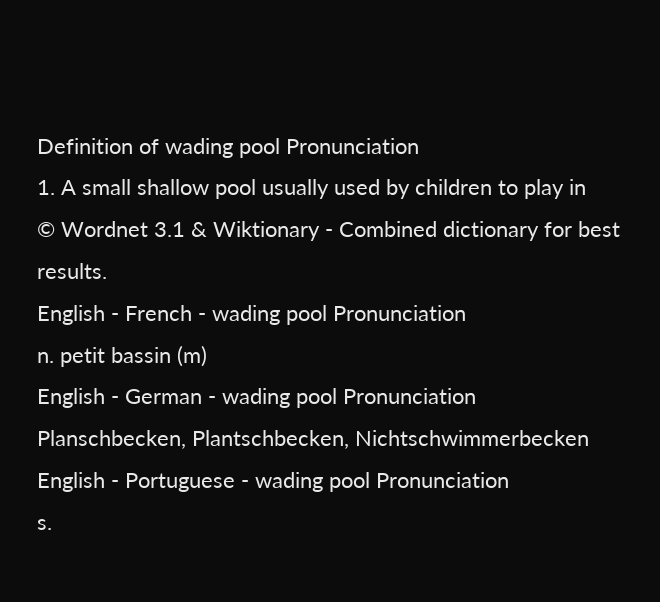Definition of wading pool Pronunciation
1. A small shallow pool usually used by children to play in
© Wordnet 3.1 & Wiktionary - Combined dictionary for best results.
English - French - wading pool Pronunciation
n. petit bassin (m)
English - German - wading pool Pronunciation
Planschbecken, Plantschbecken, Nichtschwimmerbecken
English - Portuguese - wading pool Pronunciation
s.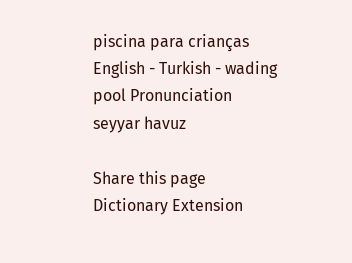piscina para crianças
English - Turkish - wading pool Pronunciation
seyyar havuz

Share this page
Dictionary Extension